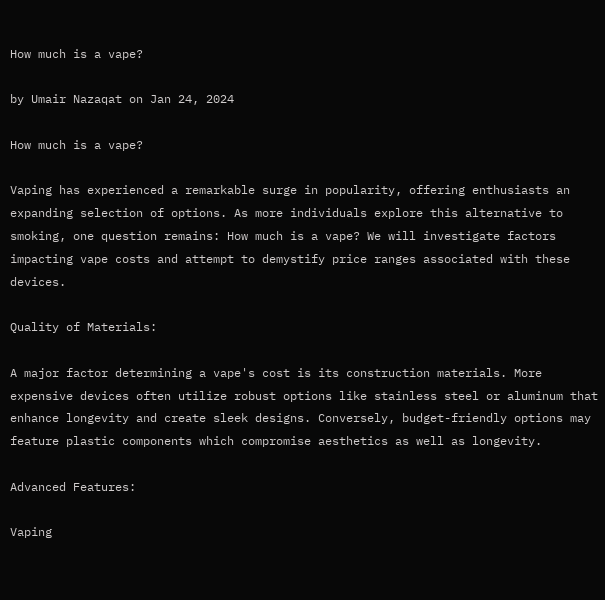How much is a vape?

by Umair Nazaqat on Jan 24, 2024

How much is a vape?

Vaping has experienced a remarkable surge in popularity, offering enthusiasts an expanding selection of options. As more individuals explore this alternative to smoking, one question remains: How much is a vape? We will investigate factors impacting vape costs and attempt to demystify price ranges associated with these devices.

Quality of Materials:

A major factor determining a vape's cost is its construction materials. More expensive devices often utilize robust options like stainless steel or aluminum that enhance longevity and create sleek designs. Conversely, budget-friendly options may feature plastic components which compromise aesthetics as well as longevity.

Advanced Features:

Vaping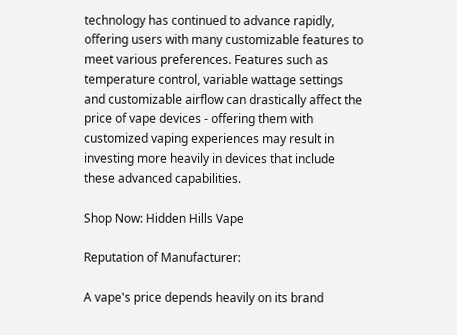technology has continued to advance rapidly, offering users with many customizable features to meet various preferences. Features such as temperature control, variable wattage settings and customizable airflow can drastically affect the price of vape devices - offering them with customized vaping experiences may result in investing more heavily in devices that include these advanced capabilities.

Shop Now: Hidden Hills Vape

Reputation of Manufacturer:

A vape's price depends heavily on its brand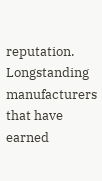reputation. Longstanding manufacturers that have earned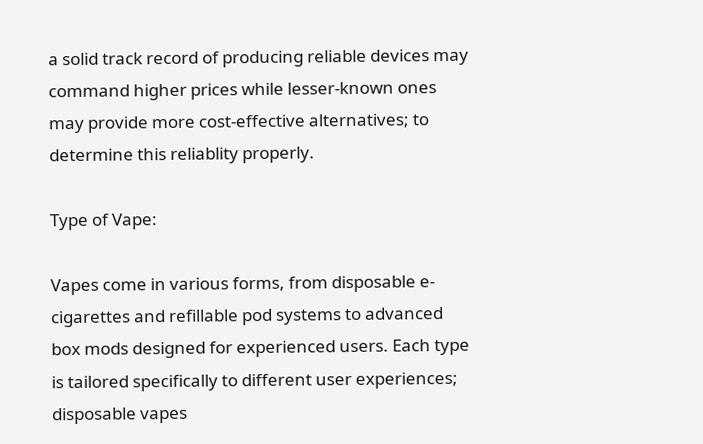a solid track record of producing reliable devices may command higher prices while lesser-known ones may provide more cost-effective alternatives; to determine this reliablity properly.

Type of Vape:

Vapes come in various forms, from disposable e-cigarettes and refillable pod systems to advanced box mods designed for experienced users. Each type is tailored specifically to different user experiences; disposable vapes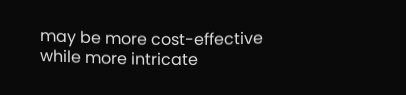may be more cost-effective while more intricate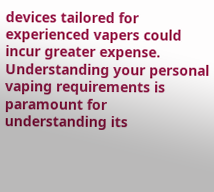devices tailored for experienced vapers could incur greater expense. Understanding your personal vaping requirements is paramount for understanding its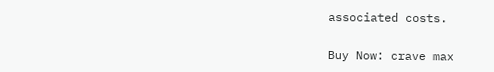associated costs.

Buy Now: crave max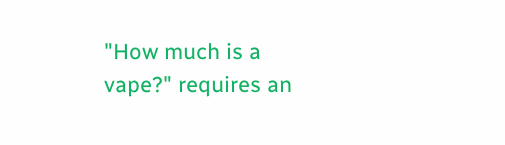"How much is a vape?" requires an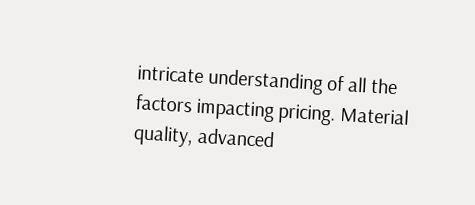intricate understanding of all the factors impacting pricing. Material quality, advanced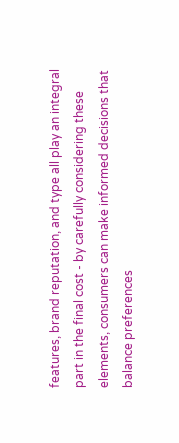features, brand reputation, and type all play an integral part in the final cost - by carefully considering these elements, consumers can make informed decisions that balance preferences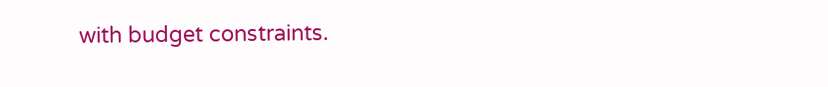with budget constraints.